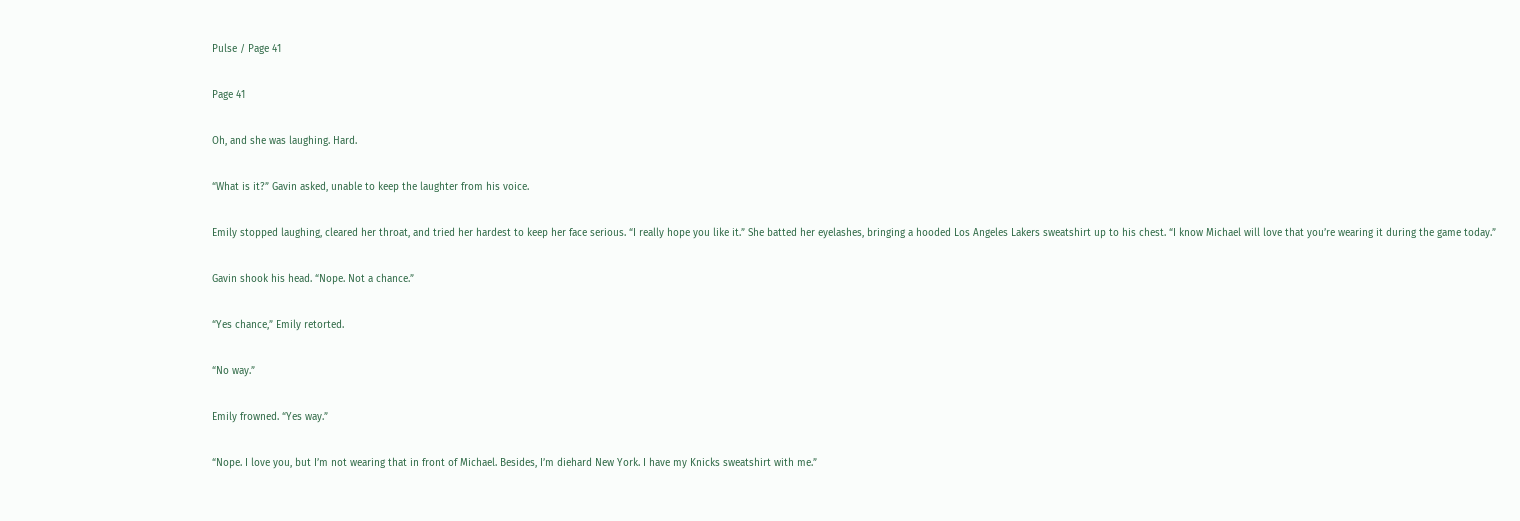Pulse / Page 41

Page 41

Oh, and she was laughing. Hard.

“What is it?” Gavin asked, unable to keep the laughter from his voice.

Emily stopped laughing, cleared her throat, and tried her hardest to keep her face serious. “I really hope you like it.” She batted her eyelashes, bringing a hooded Los Angeles Lakers sweatshirt up to his chest. “I know Michael will love that you’re wearing it during the game today.”

Gavin shook his head. “Nope. Not a chance.”

“Yes chance,” Emily retorted.

“No way.”

Emily frowned. “Yes way.”

“Nope. I love you, but I’m not wearing that in front of Michael. Besides, I’m diehard New York. I have my Knicks sweatshirt with me.”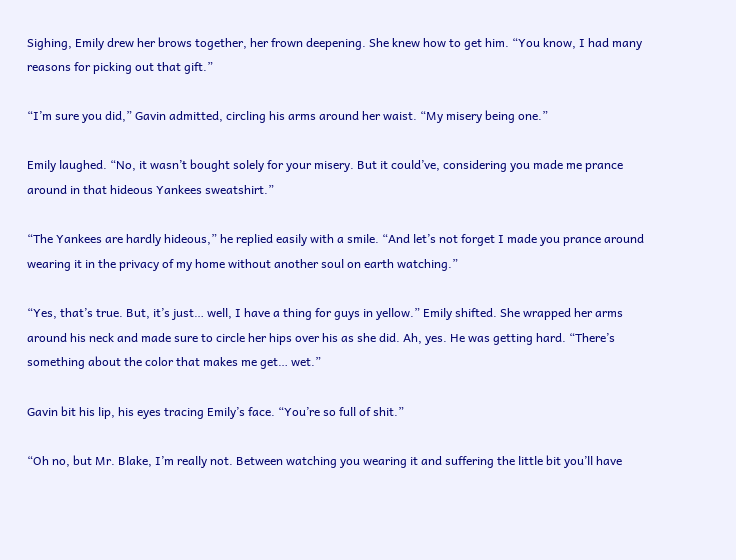Sighing, Emily drew her brows together, her frown deepening. She knew how to get him. “You know, I had many reasons for picking out that gift.”

“I’m sure you did,” Gavin admitted, circling his arms around her waist. “My misery being one.”

Emily laughed. “No, it wasn’t bought solely for your misery. But it could’ve, considering you made me prance around in that hideous Yankees sweatshirt.”

“The Yankees are hardly hideous,” he replied easily with a smile. “And let’s not forget I made you prance around wearing it in the privacy of my home without another soul on earth watching.”

“Yes, that’s true. But, it’s just… well, I have a thing for guys in yellow.” Emily shifted. She wrapped her arms around his neck and made sure to circle her hips over his as she did. Ah, yes. He was getting hard. “There’s something about the color that makes me get… wet.”

Gavin bit his lip, his eyes tracing Emily’s face. “You’re so full of shit.”

“Oh no, but Mr. Blake, I’m really not. Between watching you wearing it and suffering the little bit you’ll have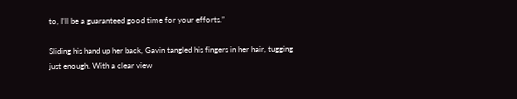to, I’ll be a guaranteed good time for your efforts.”

Sliding his hand up her back, Gavin tangled his fingers in her hair, tugging just enough. With a clear view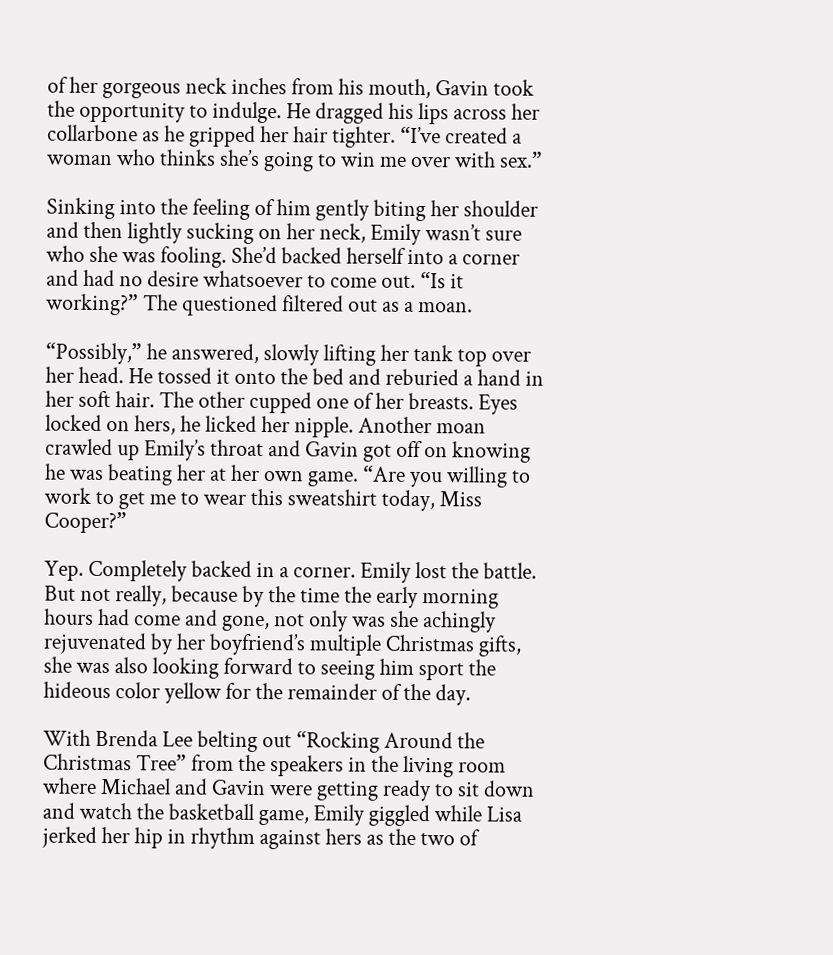of her gorgeous neck inches from his mouth, Gavin took the opportunity to indulge. He dragged his lips across her collarbone as he gripped her hair tighter. “I’ve created a woman who thinks she’s going to win me over with sex.”

Sinking into the feeling of him gently biting her shoulder and then lightly sucking on her neck, Emily wasn’t sure who she was fooling. She’d backed herself into a corner and had no desire whatsoever to come out. “Is it working?” The questioned filtered out as a moan.

“Possibly,” he answered, slowly lifting her tank top over her head. He tossed it onto the bed and reburied a hand in her soft hair. The other cupped one of her breasts. Eyes locked on hers, he licked her nipple. Another moan crawled up Emily’s throat and Gavin got off on knowing he was beating her at her own game. “Are you willing to work to get me to wear this sweatshirt today, Miss Cooper?”

Yep. Completely backed in a corner. Emily lost the battle. But not really, because by the time the early morning hours had come and gone, not only was she achingly rejuvenated by her boyfriend’s multiple Christmas gifts, she was also looking forward to seeing him sport the hideous color yellow for the remainder of the day.

With Brenda Lee belting out “Rocking Around the Christmas Tree” from the speakers in the living room where Michael and Gavin were getting ready to sit down and watch the basketball game, Emily giggled while Lisa jerked her hip in rhythm against hers as the two of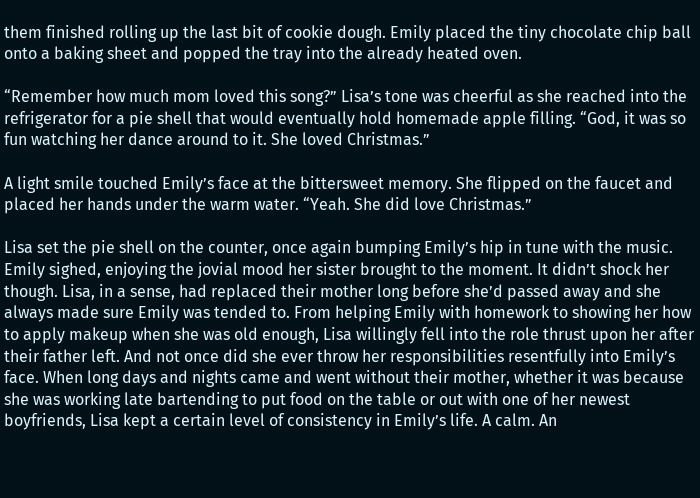them finished rolling up the last bit of cookie dough. Emily placed the tiny chocolate chip ball onto a baking sheet and popped the tray into the already heated oven.

“Remember how much mom loved this song?” Lisa’s tone was cheerful as she reached into the refrigerator for a pie shell that would eventually hold homemade apple filling. “God, it was so fun watching her dance around to it. She loved Christmas.”

A light smile touched Emily’s face at the bittersweet memory. She flipped on the faucet and placed her hands under the warm water. “Yeah. She did love Christmas.”

Lisa set the pie shell on the counter, once again bumping Emily’s hip in tune with the music. Emily sighed, enjoying the jovial mood her sister brought to the moment. It didn’t shock her though. Lisa, in a sense, had replaced their mother long before she’d passed away and she always made sure Emily was tended to. From helping Emily with homework to showing her how to apply makeup when she was old enough, Lisa willingly fell into the role thrust upon her after their father left. And not once did she ever throw her responsibilities resentfully into Emily’s face. When long days and nights came and went without their mother, whether it was because she was working late bartending to put food on the table or out with one of her newest boyfriends, Lisa kept a certain level of consistency in Emily’s life. A calm. An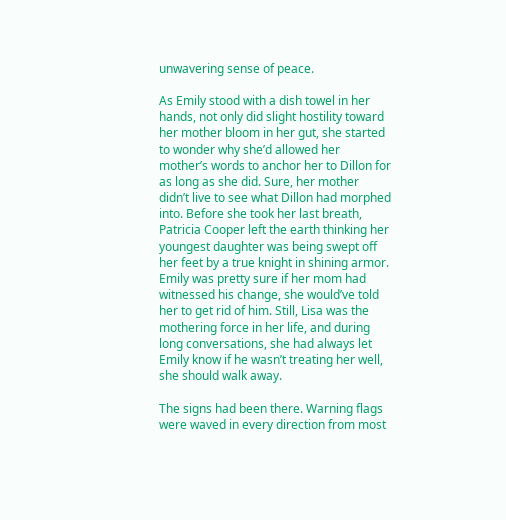unwavering sense of peace.

As Emily stood with a dish towel in her hands, not only did slight hostility toward her mother bloom in her gut, she started to wonder why she’d allowed her mother’s words to anchor her to Dillon for as long as she did. Sure, her mother didn’t live to see what Dillon had morphed into. Before she took her last breath, Patricia Cooper left the earth thinking her youngest daughter was being swept off her feet by a true knight in shining armor. Emily was pretty sure if her mom had witnessed his change, she would’ve told her to get rid of him. Still, Lisa was the mothering force in her life, and during long conversations, she had always let Emily know if he wasn’t treating her well, she should walk away.

The signs had been there. Warning flags were waved in every direction from most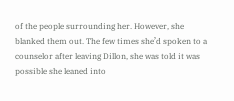of the people surrounding her. However, she blanked them out. The few times she’d spoken to a counselor after leaving Dillon, she was told it was possible she leaned into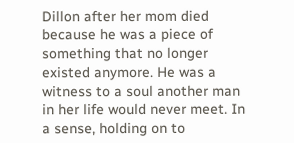Dillon after her mom died because he was a piece of something that no longer existed anymore. He was a witness to a soul another man in her life would never meet. In a sense, holding on to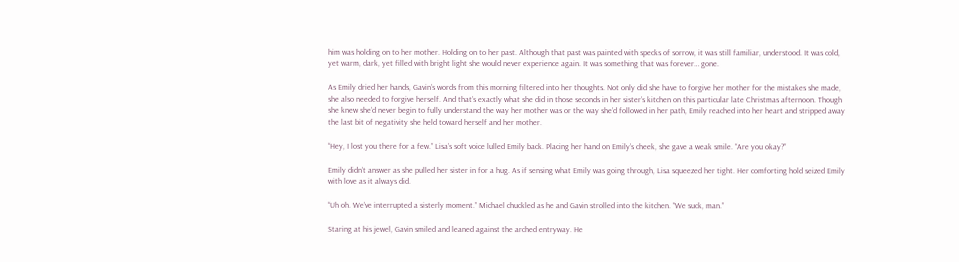him was holding on to her mother. Holding on to her past. Although that past was painted with specks of sorrow, it was still familiar, understood. It was cold, yet warm, dark, yet filled with bright light she would never experience again. It was something that was forever… gone.

As Emily dried her hands, Gavin’s words from this morning filtered into her thoughts. Not only did she have to forgive her mother for the mistakes she made, she also needed to forgive herself. And that’s exactly what she did in those seconds in her sister’s kitchen on this particular late Christmas afternoon. Though she knew she’d never begin to fully understand the way her mother was or the way she’d followed in her path, Emily reached into her heart and stripped away the last bit of negativity she held toward herself and her mother.

“Hey, I lost you there for a few.” Lisa’s soft voice lulled Emily back. Placing her hand on Emily’s cheek, she gave a weak smile. “Are you okay?”

Emily didn’t answer as she pulled her sister in for a hug. As if sensing what Emily was going through, Lisa squeezed her tight. Her comforting hold seized Emily with love as it always did.

“Uh oh. We’ve interrupted a sisterly moment.” Michael chuckled as he and Gavin strolled into the kitchen. “We suck, man.”

Staring at his jewel, Gavin smiled and leaned against the arched entryway. He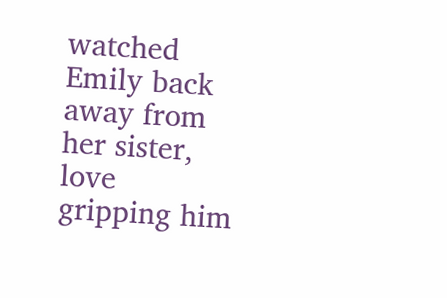watched Emily back away from her sister, love gripping him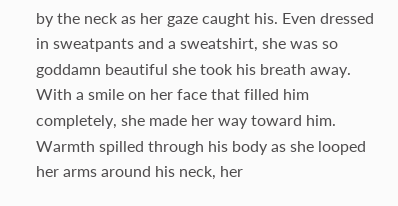by the neck as her gaze caught his. Even dressed in sweatpants and a sweatshirt, she was so goddamn beautiful she took his breath away. With a smile on her face that filled him completely, she made her way toward him. Warmth spilled through his body as she looped her arms around his neck, her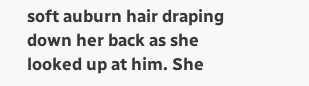soft auburn hair draping down her back as she looked up at him. She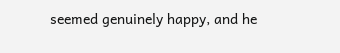seemed genuinely happy, and he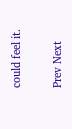could feel it.

Prev Next